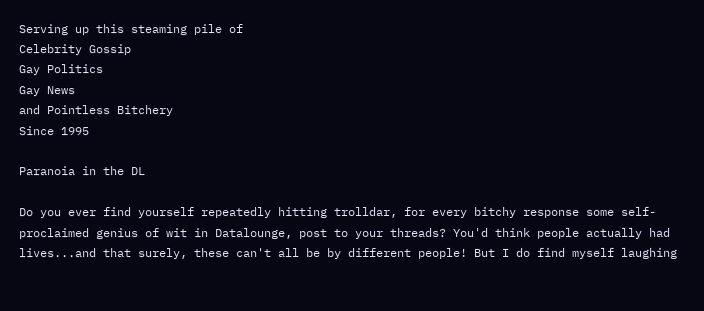Serving up this steaming pile of
Celebrity Gossip
Gay Politics
Gay News
and Pointless Bitchery
Since 1995

Paranoia in the DL

Do you ever find yourself repeatedly hitting trolldar, for every bitchy response some self-proclaimed genius of wit in Datalounge, post to your threads? You'd think people actually had lives...and that surely, these can't all be by different people! But I do find myself laughing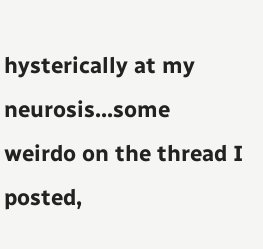hysterically at my neurosis...some weirdo on the thread I posted,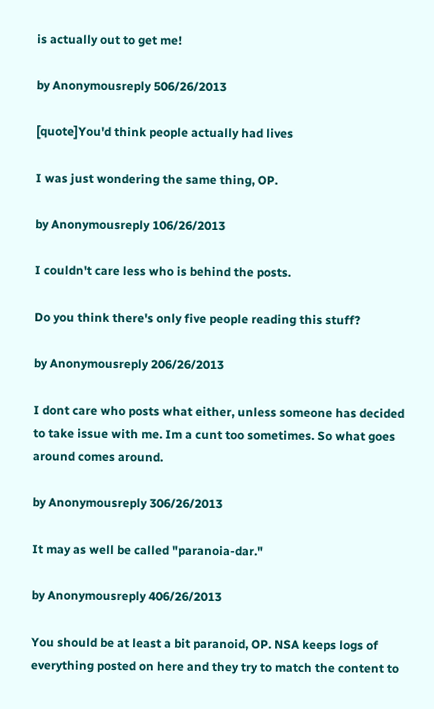is actually out to get me!

by Anonymousreply 506/26/2013

[quote]You'd think people actually had lives

I was just wondering the same thing, OP.

by Anonymousreply 106/26/2013

I couldn't care less who is behind the posts.

Do you think there's only five people reading this stuff?

by Anonymousreply 206/26/2013

I dont care who posts what either, unless someone has decided to take issue with me. Im a cunt too sometimes. So what goes around comes around.

by Anonymousreply 306/26/2013

It may as well be called "paranoia-dar."

by Anonymousreply 406/26/2013

You should be at least a bit paranoid, OP. NSA keeps logs of everything posted on here and they try to match the content to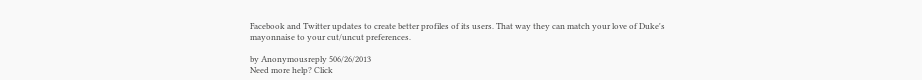Facebook and Twitter updates to create better profiles of its users. That way they can match your love of Duke's mayonnaise to your cut/uncut preferences.

by Anonymousreply 506/26/2013
Need more help? Click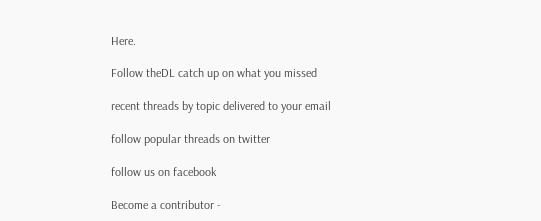Here.

Follow theDL catch up on what you missed

recent threads by topic delivered to your email

follow popular threads on twitter

follow us on facebook

Become a contributor -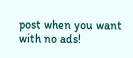post when you want with no ads!